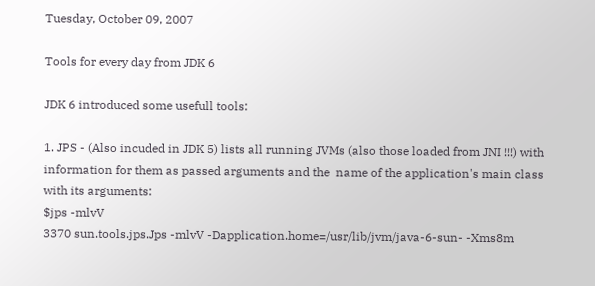Tuesday, October 09, 2007

Tools for every day from JDK 6

JDK 6 introduced some usefull tools:

1. JPS - (Also incuded in JDK 5) lists all running JVMs (also those loaded from JNI !!!) with information for them as passed arguments and the  name of the application's main class with its arguments:
$jps -mlvV
3370 sun.tools.jps.Jps -mlvV -Dapplication.home=/usr/lib/jvm/java-6-sun- -Xms8m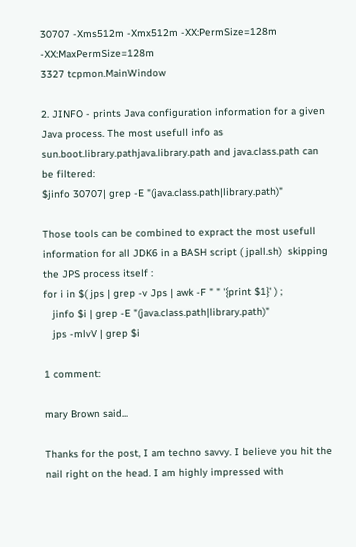30707 -Xms512m -Xmx512m -XX:PermSize=128m -XX:MaxPermSize=128m
3327 tcpmon.MainWindow

2. JINFO - prints Java configuration information for a given Java process. The most usefull info as sun.boot.library.pathjava.library.path and java.class.path can be filtered:
$jinfo 30707| grep -E "(java.class.path|library.path)"

Those tools can be combined to expract the most usefull information for all JDK6 in a BASH script ( jpall.sh)  skipping the JPS process itself :
for i in $( jps | grep -v Jps | awk -F " " '{print $1}' ) ;
   jinfo $i | grep -E "(java.class.path|library.path)"
   jps -mlvV | grep $i

1 comment:

mary Brown said...

Thanks for the post, I am techno savvy. I believe you hit the nail right on the head. I am highly impressed with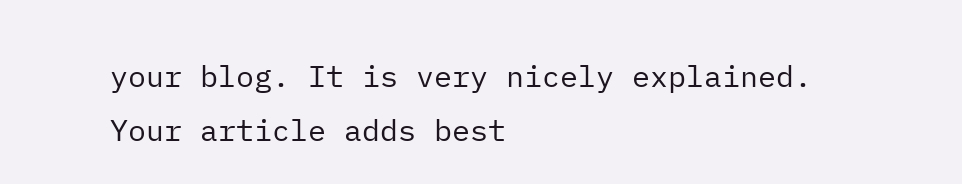your blog. It is very nicely explained. Your article adds best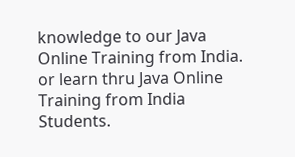knowledge to our Java Online Training from India. or learn thru Java Online Training from India Students.